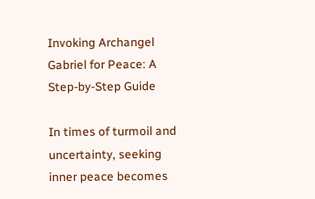Invoking Archangel Gabriel for Peace: A Step-by-Step Guide

In times of turmoil and uncertainty, seeking inner peace becomes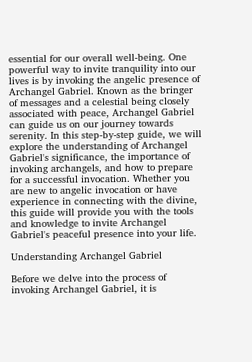essential for our overall well-being. One powerful way to invite tranquility into our lives is by invoking the angelic presence of Archangel Gabriel. Known as the bringer of messages and a celestial being closely associated with peace, Archangel Gabriel can guide us on our journey towards serenity. In this step-by-step guide, we will explore the understanding of Archangel Gabriel's significance, the importance of invoking archangels, and how to prepare for a successful invocation. Whether you are new to angelic invocation or have experience in connecting with the divine, this guide will provide you with the tools and knowledge to invite Archangel Gabriel's peaceful presence into your life.

Understanding Archangel Gabriel

Before we delve into the process of invoking Archangel Gabriel, it is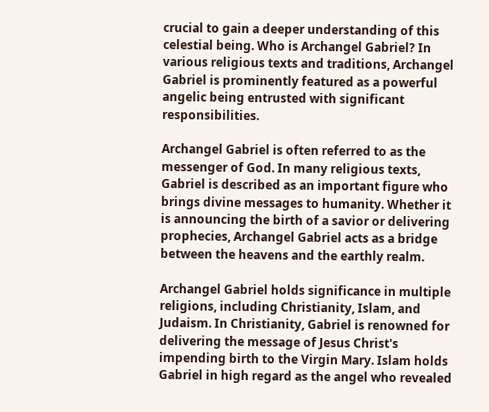crucial to gain a deeper understanding of this celestial being. Who is Archangel Gabriel? In various religious texts and traditions, Archangel Gabriel is prominently featured as a powerful angelic being entrusted with significant responsibilities.

Archangel Gabriel is often referred to as the messenger of God. In many religious texts, Gabriel is described as an important figure who brings divine messages to humanity. Whether it is announcing the birth of a savior or delivering prophecies, Archangel Gabriel acts as a bridge between the heavens and the earthly realm.

Archangel Gabriel holds significance in multiple religions, including Christianity, Islam, and Judaism. In Christianity, Gabriel is renowned for delivering the message of Jesus Christ's impending birth to the Virgin Mary. Islam holds Gabriel in high regard as the angel who revealed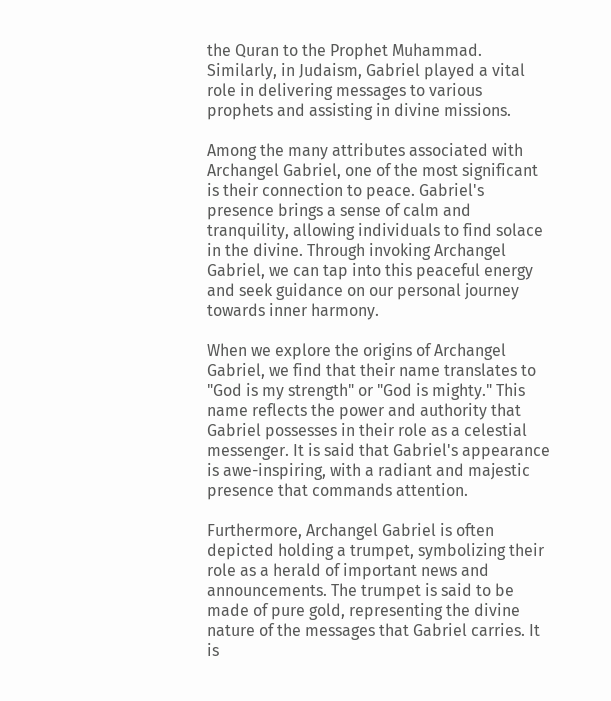the Quran to the Prophet Muhammad. Similarly, in Judaism, Gabriel played a vital role in delivering messages to various prophets and assisting in divine missions.

Among the many attributes associated with Archangel Gabriel, one of the most significant is their connection to peace. Gabriel's presence brings a sense of calm and tranquility, allowing individuals to find solace in the divine. Through invoking Archangel Gabriel, we can tap into this peaceful energy and seek guidance on our personal journey towards inner harmony.

When we explore the origins of Archangel Gabriel, we find that their name translates to "God is my strength" or "God is mighty." This name reflects the power and authority that Gabriel possesses in their role as a celestial messenger. It is said that Gabriel's appearance is awe-inspiring, with a radiant and majestic presence that commands attention.

Furthermore, Archangel Gabriel is often depicted holding a trumpet, symbolizing their role as a herald of important news and announcements. The trumpet is said to be made of pure gold, representing the divine nature of the messages that Gabriel carries. It is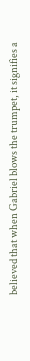believed that when Gabriel blows the trumpet, it signifies a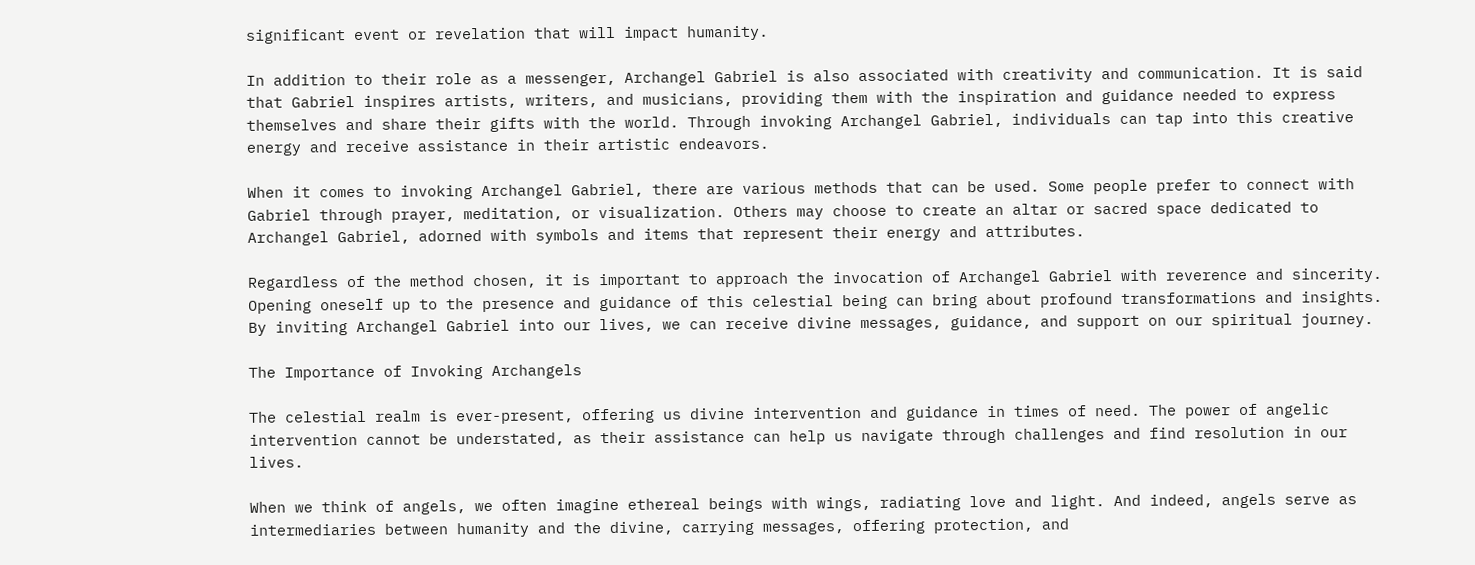significant event or revelation that will impact humanity.

In addition to their role as a messenger, Archangel Gabriel is also associated with creativity and communication. It is said that Gabriel inspires artists, writers, and musicians, providing them with the inspiration and guidance needed to express themselves and share their gifts with the world. Through invoking Archangel Gabriel, individuals can tap into this creative energy and receive assistance in their artistic endeavors.

When it comes to invoking Archangel Gabriel, there are various methods that can be used. Some people prefer to connect with Gabriel through prayer, meditation, or visualization. Others may choose to create an altar or sacred space dedicated to Archangel Gabriel, adorned with symbols and items that represent their energy and attributes.

Regardless of the method chosen, it is important to approach the invocation of Archangel Gabriel with reverence and sincerity. Opening oneself up to the presence and guidance of this celestial being can bring about profound transformations and insights. By inviting Archangel Gabriel into our lives, we can receive divine messages, guidance, and support on our spiritual journey.

The Importance of Invoking Archangels

The celestial realm is ever-present, offering us divine intervention and guidance in times of need. The power of angelic intervention cannot be understated, as their assistance can help us navigate through challenges and find resolution in our lives.

When we think of angels, we often imagine ethereal beings with wings, radiating love and light. And indeed, angels serve as intermediaries between humanity and the divine, carrying messages, offering protection, and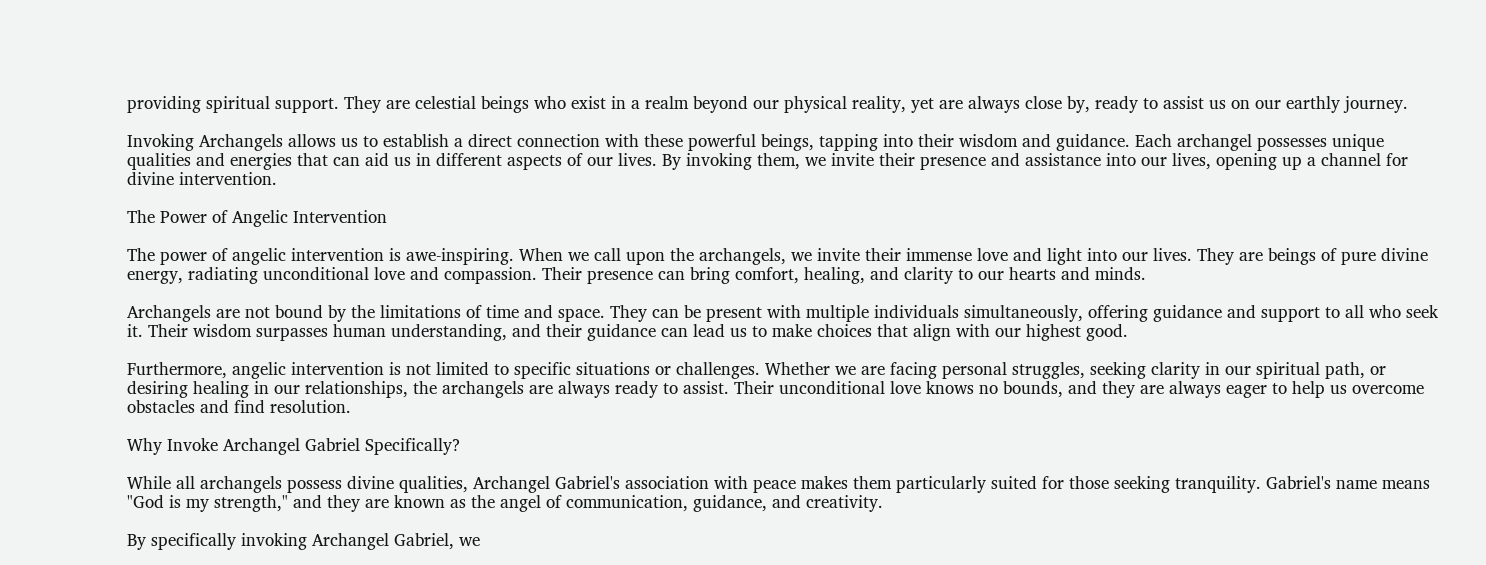providing spiritual support. They are celestial beings who exist in a realm beyond our physical reality, yet are always close by, ready to assist us on our earthly journey.

Invoking Archangels allows us to establish a direct connection with these powerful beings, tapping into their wisdom and guidance. Each archangel possesses unique qualities and energies that can aid us in different aspects of our lives. By invoking them, we invite their presence and assistance into our lives, opening up a channel for divine intervention.

The Power of Angelic Intervention

The power of angelic intervention is awe-inspiring. When we call upon the archangels, we invite their immense love and light into our lives. They are beings of pure divine energy, radiating unconditional love and compassion. Their presence can bring comfort, healing, and clarity to our hearts and minds.

Archangels are not bound by the limitations of time and space. They can be present with multiple individuals simultaneously, offering guidance and support to all who seek it. Their wisdom surpasses human understanding, and their guidance can lead us to make choices that align with our highest good.

Furthermore, angelic intervention is not limited to specific situations or challenges. Whether we are facing personal struggles, seeking clarity in our spiritual path, or desiring healing in our relationships, the archangels are always ready to assist. Their unconditional love knows no bounds, and they are always eager to help us overcome obstacles and find resolution.

Why Invoke Archangel Gabriel Specifically?

While all archangels possess divine qualities, Archangel Gabriel's association with peace makes them particularly suited for those seeking tranquility. Gabriel's name means "God is my strength," and they are known as the angel of communication, guidance, and creativity.

By specifically invoking Archangel Gabriel, we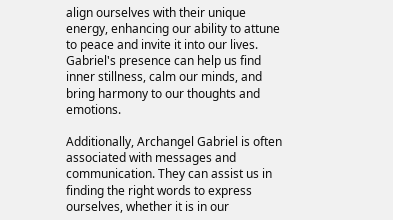align ourselves with their unique energy, enhancing our ability to attune to peace and invite it into our lives. Gabriel's presence can help us find inner stillness, calm our minds, and bring harmony to our thoughts and emotions.

Additionally, Archangel Gabriel is often associated with messages and communication. They can assist us in finding the right words to express ourselves, whether it is in our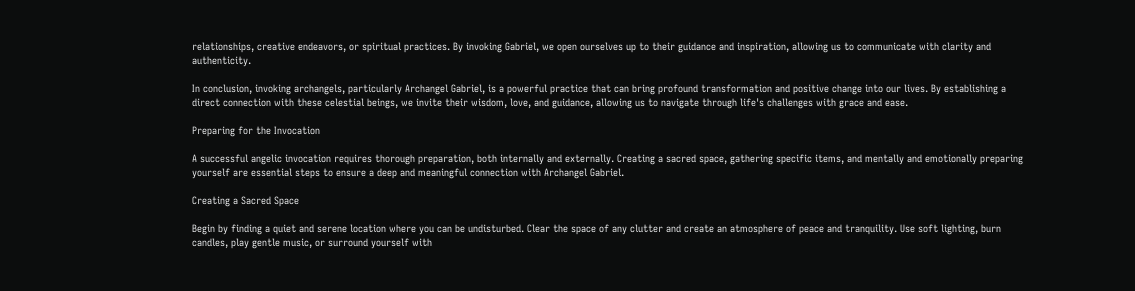relationships, creative endeavors, or spiritual practices. By invoking Gabriel, we open ourselves up to their guidance and inspiration, allowing us to communicate with clarity and authenticity.

In conclusion, invoking archangels, particularly Archangel Gabriel, is a powerful practice that can bring profound transformation and positive change into our lives. By establishing a direct connection with these celestial beings, we invite their wisdom, love, and guidance, allowing us to navigate through life's challenges with grace and ease.

Preparing for the Invocation

A successful angelic invocation requires thorough preparation, both internally and externally. Creating a sacred space, gathering specific items, and mentally and emotionally preparing yourself are essential steps to ensure a deep and meaningful connection with Archangel Gabriel.

Creating a Sacred Space

Begin by finding a quiet and serene location where you can be undisturbed. Clear the space of any clutter and create an atmosphere of peace and tranquility. Use soft lighting, burn candles, play gentle music, or surround yourself with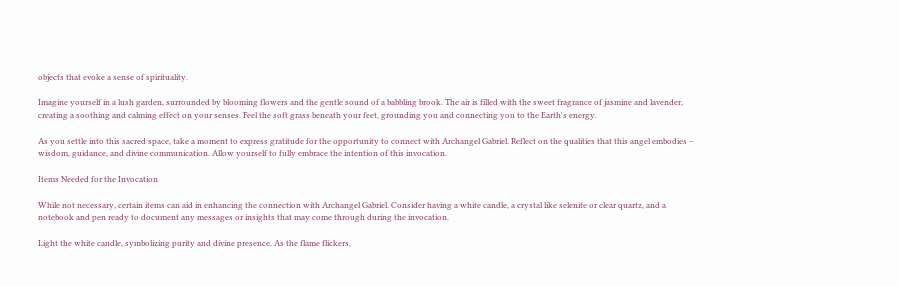objects that evoke a sense of spirituality.

Imagine yourself in a lush garden, surrounded by blooming flowers and the gentle sound of a babbling brook. The air is filled with the sweet fragrance of jasmine and lavender, creating a soothing and calming effect on your senses. Feel the soft grass beneath your feet, grounding you and connecting you to the Earth's energy.

As you settle into this sacred space, take a moment to express gratitude for the opportunity to connect with Archangel Gabriel. Reflect on the qualities that this angel embodies – wisdom, guidance, and divine communication. Allow yourself to fully embrace the intention of this invocation.

Items Needed for the Invocation

While not necessary, certain items can aid in enhancing the connection with Archangel Gabriel. Consider having a white candle, a crystal like selenite or clear quartz, and a notebook and pen ready to document any messages or insights that may come through during the invocation.

Light the white candle, symbolizing purity and divine presence. As the flame flickers,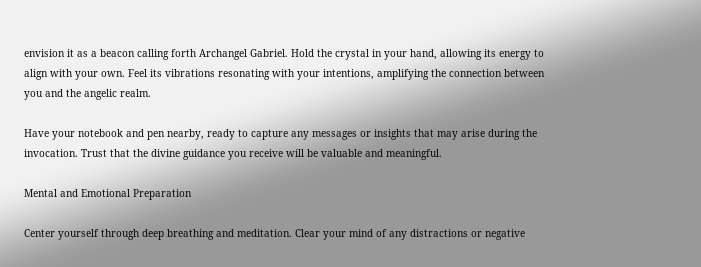envision it as a beacon calling forth Archangel Gabriel. Hold the crystal in your hand, allowing its energy to align with your own. Feel its vibrations resonating with your intentions, amplifying the connection between you and the angelic realm.

Have your notebook and pen nearby, ready to capture any messages or insights that may arise during the invocation. Trust that the divine guidance you receive will be valuable and meaningful.

Mental and Emotional Preparation

Center yourself through deep breathing and meditation. Clear your mind of any distractions or negative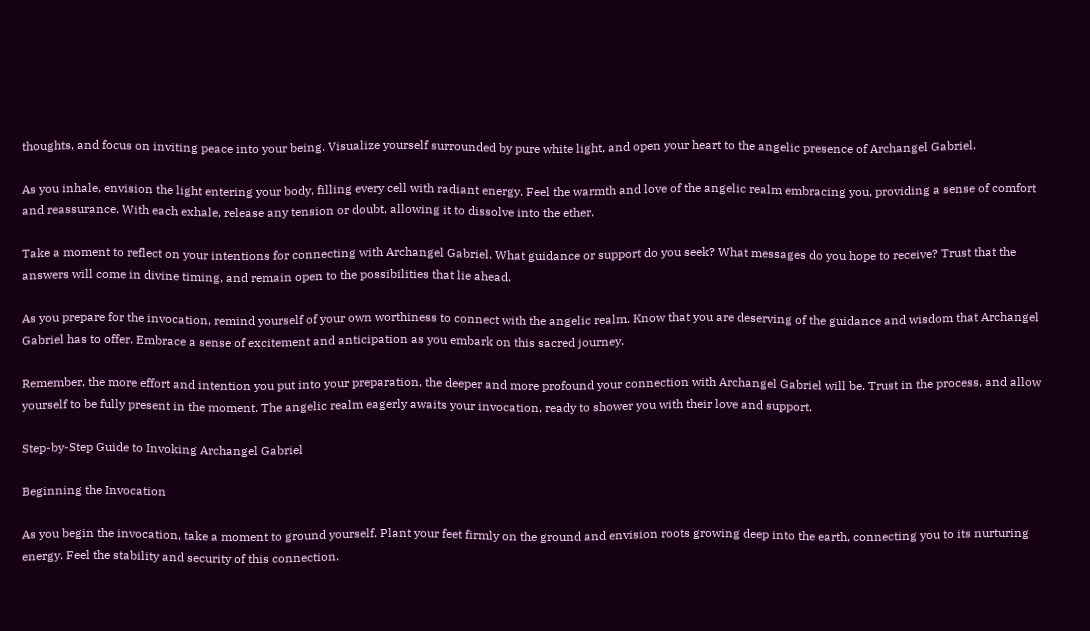thoughts, and focus on inviting peace into your being. Visualize yourself surrounded by pure white light, and open your heart to the angelic presence of Archangel Gabriel.

As you inhale, envision the light entering your body, filling every cell with radiant energy. Feel the warmth and love of the angelic realm embracing you, providing a sense of comfort and reassurance. With each exhale, release any tension or doubt, allowing it to dissolve into the ether.

Take a moment to reflect on your intentions for connecting with Archangel Gabriel. What guidance or support do you seek? What messages do you hope to receive? Trust that the answers will come in divine timing, and remain open to the possibilities that lie ahead.

As you prepare for the invocation, remind yourself of your own worthiness to connect with the angelic realm. Know that you are deserving of the guidance and wisdom that Archangel Gabriel has to offer. Embrace a sense of excitement and anticipation as you embark on this sacred journey.

Remember, the more effort and intention you put into your preparation, the deeper and more profound your connection with Archangel Gabriel will be. Trust in the process, and allow yourself to be fully present in the moment. The angelic realm eagerly awaits your invocation, ready to shower you with their love and support.

Step-by-Step Guide to Invoking Archangel Gabriel

Beginning the Invocation

As you begin the invocation, take a moment to ground yourself. Plant your feet firmly on the ground and envision roots growing deep into the earth, connecting you to its nurturing energy. Feel the stability and security of this connection.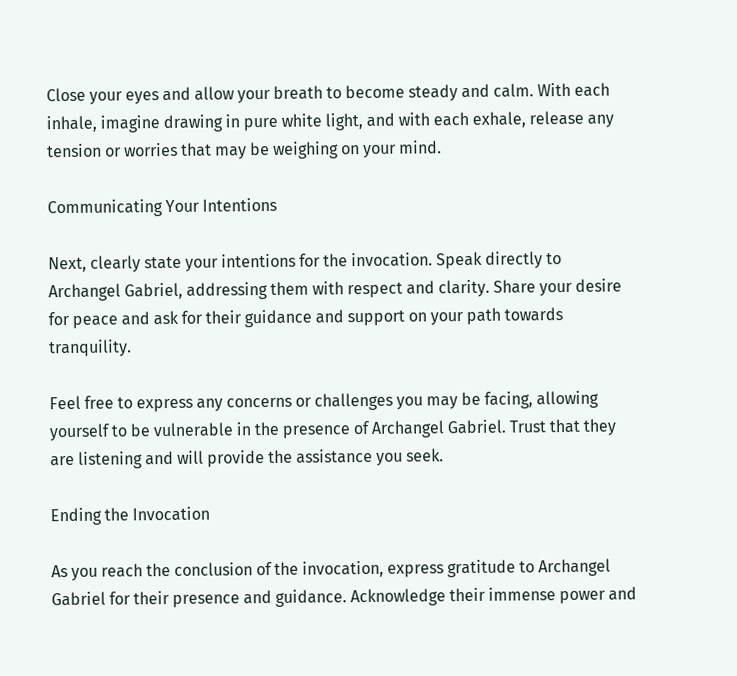Close your eyes and allow your breath to become steady and calm. With each inhale, imagine drawing in pure white light, and with each exhale, release any tension or worries that may be weighing on your mind.

Communicating Your Intentions

Next, clearly state your intentions for the invocation. Speak directly to Archangel Gabriel, addressing them with respect and clarity. Share your desire for peace and ask for their guidance and support on your path towards tranquility.

Feel free to express any concerns or challenges you may be facing, allowing yourself to be vulnerable in the presence of Archangel Gabriel. Trust that they are listening and will provide the assistance you seek.

Ending the Invocation

As you reach the conclusion of the invocation, express gratitude to Archangel Gabriel for their presence and guidance. Acknowledge their immense power and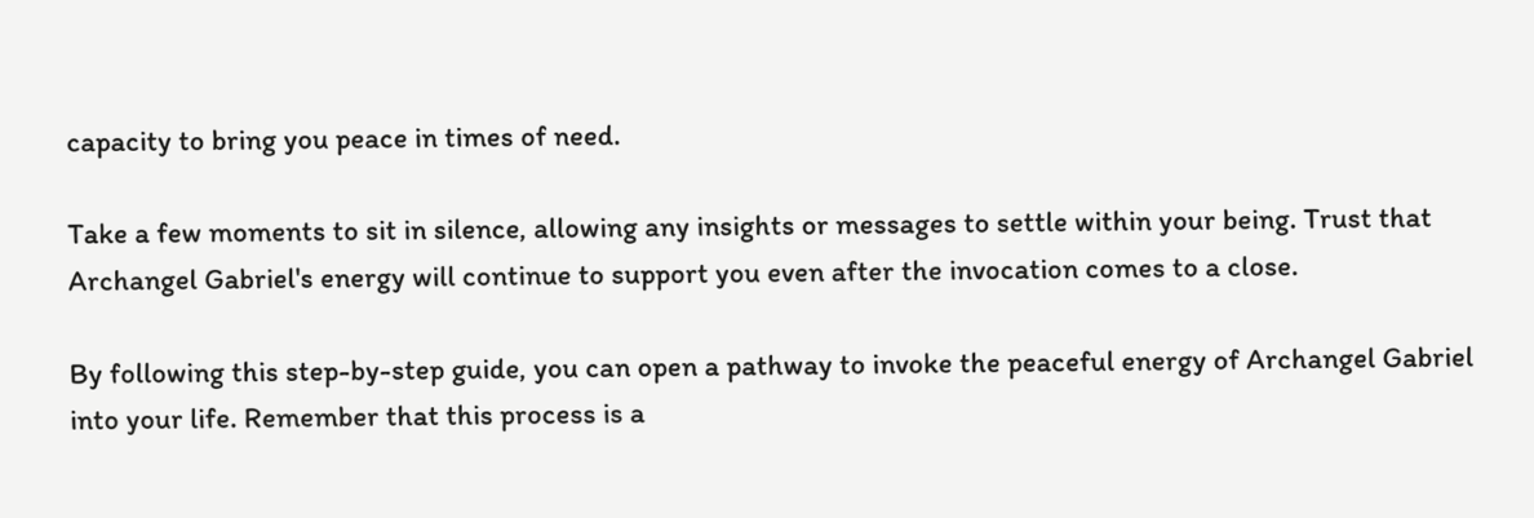capacity to bring you peace in times of need.

Take a few moments to sit in silence, allowing any insights or messages to settle within your being. Trust that Archangel Gabriel's energy will continue to support you even after the invocation comes to a close.

By following this step-by-step guide, you can open a pathway to invoke the peaceful energy of Archangel Gabriel into your life. Remember that this process is a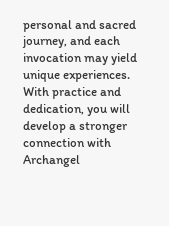personal and sacred journey, and each invocation may yield unique experiences. With practice and dedication, you will develop a stronger connection with Archangel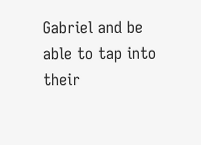Gabriel and be able to tap into their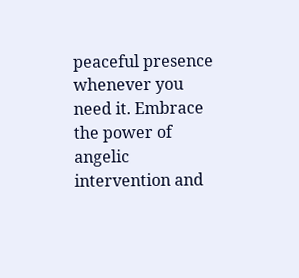peaceful presence whenever you need it. Embrace the power of angelic intervention and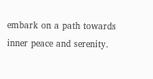embark on a path towards inner peace and serenity.